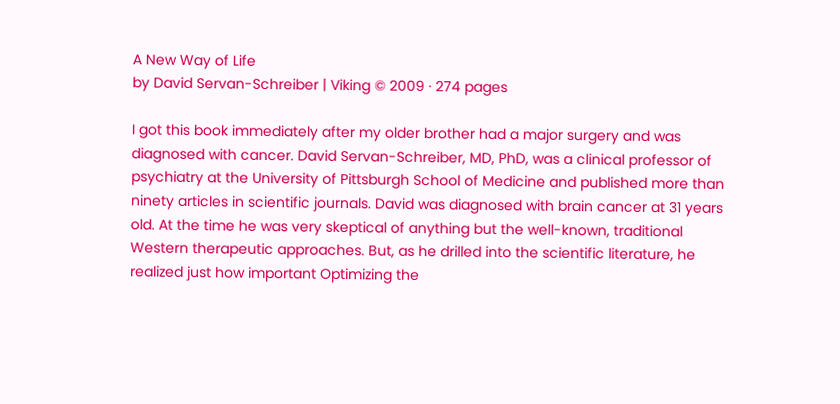A New Way of Life
by David Servan-Schreiber | Viking © 2009 · 274 pages

I got this book immediately after my older brother had a major surgery and was diagnosed with cancer. David Servan-Schreiber, MD, PhD, was a clinical professor of psychiatry at the University of Pittsburgh School of Medicine and published more than ninety articles in scientific journals. David was diagnosed with brain cancer at 31 years old. At the time he was very skeptical of anything but the well-known, traditional Western therapeutic approaches. But, as he drilled into the scientific literature, he realized just how important Optimizing the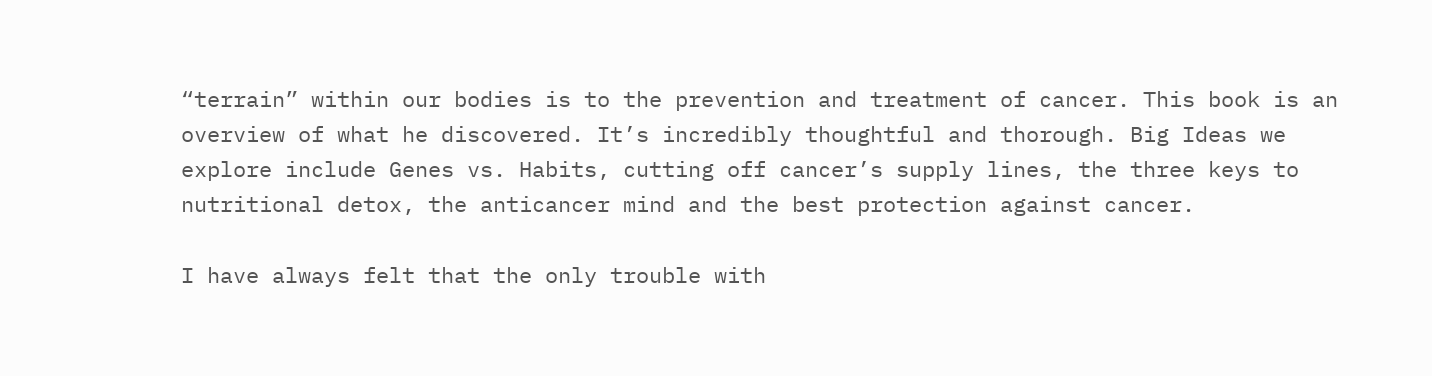“terrain” within our bodies is to the prevention and treatment of cancer. This book is an overview of what he discovered. It’s incredibly thoughtful and thorough. Big Ideas we explore include Genes vs. Habits, cutting off cancer’s supply lines, the three keys to nutritional detox, the anticancer mind and the best protection against cancer.

I have always felt that the only trouble with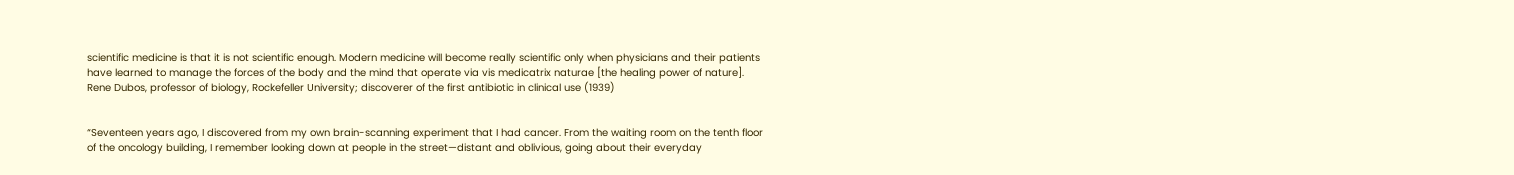scientific medicine is that it is not scientific enough. Modern medicine will become really scientific only when physicians and their patients have learned to manage the forces of the body and the mind that operate via vis medicatrix naturae [the healing power of nature].
Rene Dubos, professor of biology, Rockefeller University; discoverer of the first antibiotic in clinical use (1939)


“Seventeen years ago, I discovered from my own brain-scanning experiment that I had cancer. From the waiting room on the tenth floor of the oncology building, I remember looking down at people in the street—distant and oblivious, going about their everyday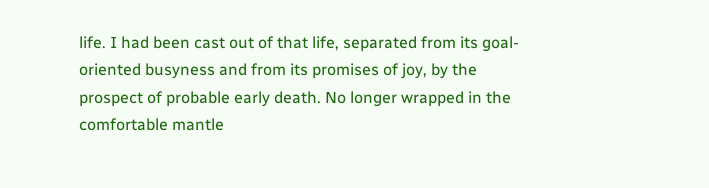life. I had been cast out of that life, separated from its goal-oriented busyness and from its promises of joy, by the prospect of probable early death. No longer wrapped in the comfortable mantle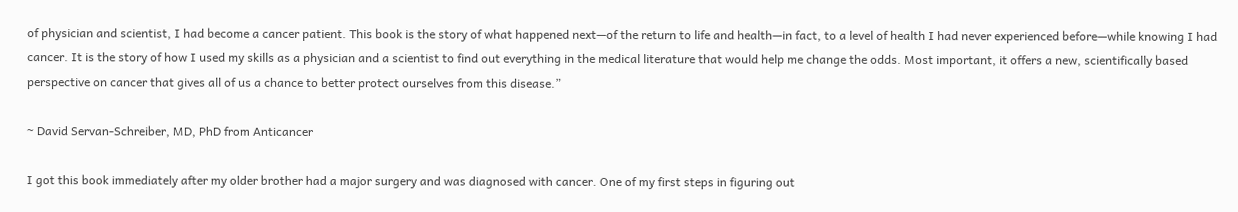of physician and scientist, I had become a cancer patient. This book is the story of what happened next—of the return to life and health—in fact, to a level of health I had never experienced before—while knowing I had cancer. It is the story of how I used my skills as a physician and a scientist to find out everything in the medical literature that would help me change the odds. Most important, it offers a new, scientifically based perspective on cancer that gives all of us a chance to better protect ourselves from this disease.”

~ David Servan-Schreiber, MD, PhD from Anticancer

I got this book immediately after my older brother had a major surgery and was diagnosed with cancer. One of my first steps in figuring out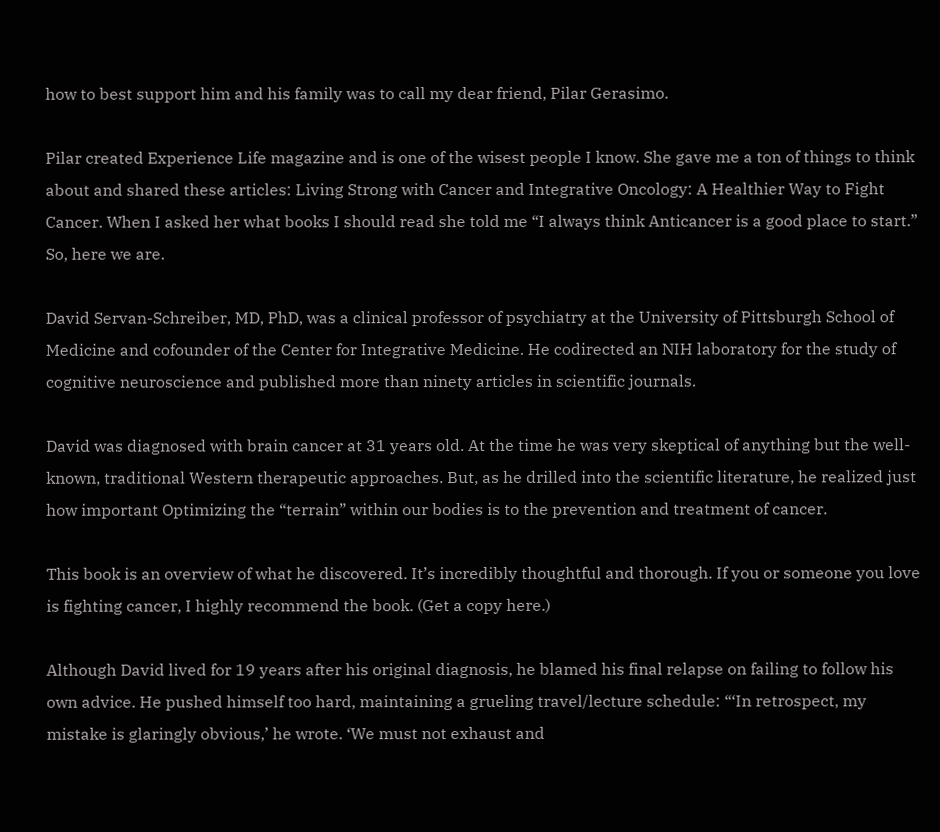how to best support him and his family was to call my dear friend, Pilar Gerasimo.

Pilar created Experience Life magazine and is one of the wisest people I know. She gave me a ton of things to think about and shared these articles: Living Strong with Cancer and Integrative Oncology: A Healthier Way to Fight Cancer. When I asked her what books I should read she told me “I always think Anticancer is a good place to start.” So, here we are.

David Servan-Schreiber, MD, PhD, was a clinical professor of psychiatry at the University of Pittsburgh School of Medicine and cofounder of the Center for Integrative Medicine. He codirected an NIH laboratory for the study of cognitive neuroscience and published more than ninety articles in scientific journals.

David was diagnosed with brain cancer at 31 years old. At the time he was very skeptical of anything but the well-known, traditional Western therapeutic approaches. But, as he drilled into the scientific literature, he realized just how important Optimizing the “terrain” within our bodies is to the prevention and treatment of cancer.

This book is an overview of what he discovered. It’s incredibly thoughtful and thorough. If you or someone you love is fighting cancer, I highly recommend the book. (Get a copy here.)

Although David lived for 19 years after his original diagnosis, he blamed his final relapse on failing to follow his own advice. He pushed himself too hard, maintaining a grueling travel/lecture schedule: “‘In retrospect, my mistake is glaringly obvious,’ he wrote. ‘We must not exhaust and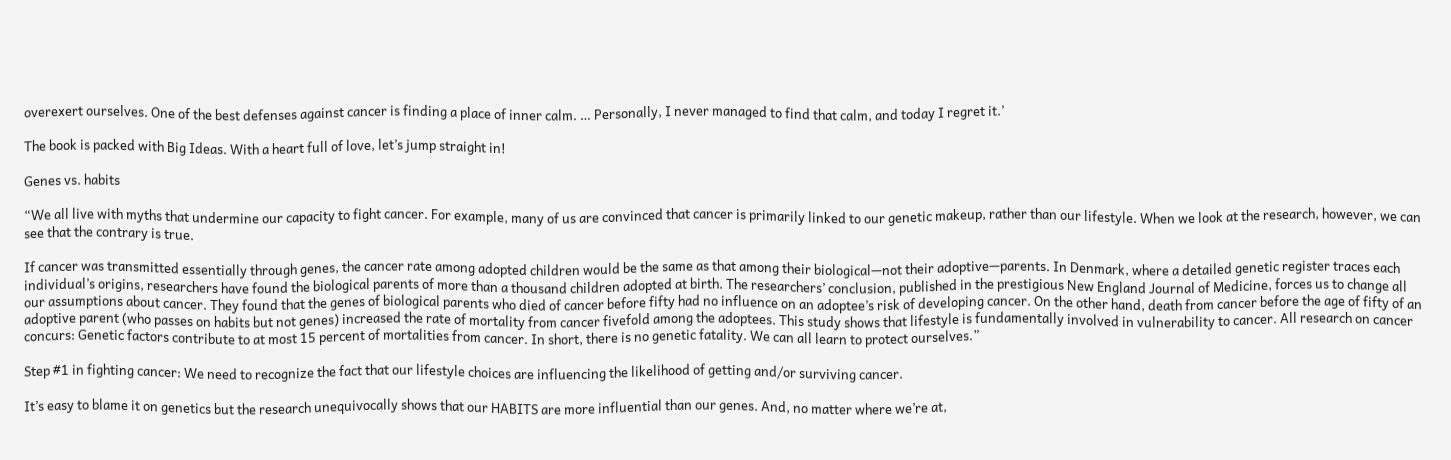overexert ourselves. One of the best defenses against cancer is finding a place of inner calm. … Personally, I never managed to find that calm, and today I regret it.’

The book is packed with Big Ideas. With a heart full of love, let’s jump straight in!

Genes vs. habits

“We all live with myths that undermine our capacity to fight cancer. For example, many of us are convinced that cancer is primarily linked to our genetic makeup, rather than our lifestyle. When we look at the research, however, we can see that the contrary is true.

If cancer was transmitted essentially through genes, the cancer rate among adopted children would be the same as that among their biological—not their adoptive—parents. In Denmark, where a detailed genetic register traces each individual’s origins, researchers have found the biological parents of more than a thousand children adopted at birth. The researchers’ conclusion, published in the prestigious New England Journal of Medicine, forces us to change all our assumptions about cancer. They found that the genes of biological parents who died of cancer before fifty had no influence on an adoptee’s risk of developing cancer. On the other hand, death from cancer before the age of fifty of an adoptive parent (who passes on habits but not genes) increased the rate of mortality from cancer fivefold among the adoptees. This study shows that lifestyle is fundamentally involved in vulnerability to cancer. All research on cancer concurs: Genetic factors contribute to at most 15 percent of mortalities from cancer. In short, there is no genetic fatality. We can all learn to protect ourselves.”

Step #1 in fighting cancer: We need to recognize the fact that our lifestyle choices are influencing the likelihood of getting and/or surviving cancer.

It’s easy to blame it on genetics but the research unequivocally shows that our HABITS are more influential than our genes. And, no matter where we’re at,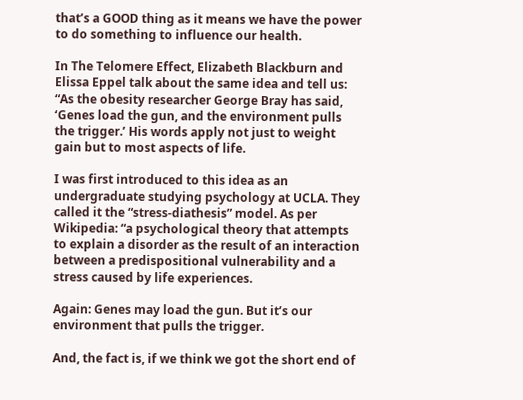that’s a GOOD thing as it means we have the power to do something to influence our health.

In The Telomere Effect, Elizabeth Blackburn and Elissa Eppel talk about the same idea and tell us: “As the obesity researcher George Bray has said, ‘Genes load the gun, and the environment pulls the trigger.’ His words apply not just to weight gain but to most aspects of life.

I was first introduced to this idea as an undergraduate studying psychology at UCLA. They called it the “stress-diathesis” model. As per Wikipedia: “a psychological theory that attempts to explain a disorder as the result of an interaction between a predispositional vulnerability and a stress caused by life experiences.

Again: Genes may load the gun. But it’s our environment that pulls the trigger.

And, the fact is, if we think we got the short end of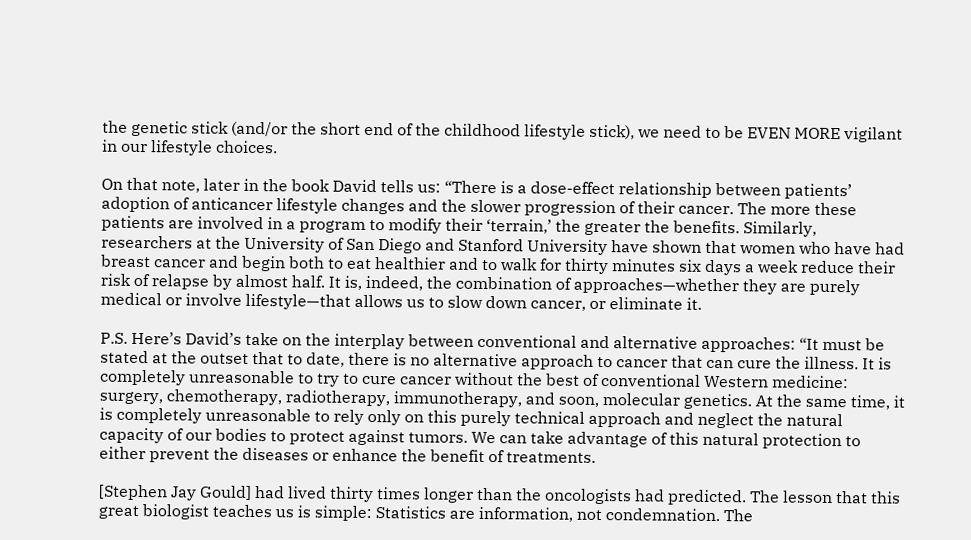the genetic stick (and/or the short end of the childhood lifestyle stick), we need to be EVEN MORE vigilant in our lifestyle choices.

On that note, later in the book David tells us: “There is a dose-effect relationship between patients’ adoption of anticancer lifestyle changes and the slower progression of their cancer. The more these patients are involved in a program to modify their ‘terrain,’ the greater the benefits. Similarly, researchers at the University of San Diego and Stanford University have shown that women who have had breast cancer and begin both to eat healthier and to walk for thirty minutes six days a week reduce their risk of relapse by almost half. It is, indeed, the combination of approaches—whether they are purely medical or involve lifestyle—that allows us to slow down cancer, or eliminate it.

P.S. Here’s David’s take on the interplay between conventional and alternative approaches: “It must be stated at the outset that to date, there is no alternative approach to cancer that can cure the illness. It is completely unreasonable to try to cure cancer without the best of conventional Western medicine: surgery, chemotherapy, radiotherapy, immunotherapy, and soon, molecular genetics. At the same time, it is completely unreasonable to rely only on this purely technical approach and neglect the natural capacity of our bodies to protect against tumors. We can take advantage of this natural protection to either prevent the diseases or enhance the benefit of treatments.

[Stephen Jay Gould] had lived thirty times longer than the oncologists had predicted. The lesson that this great biologist teaches us is simple: Statistics are information, not condemnation. The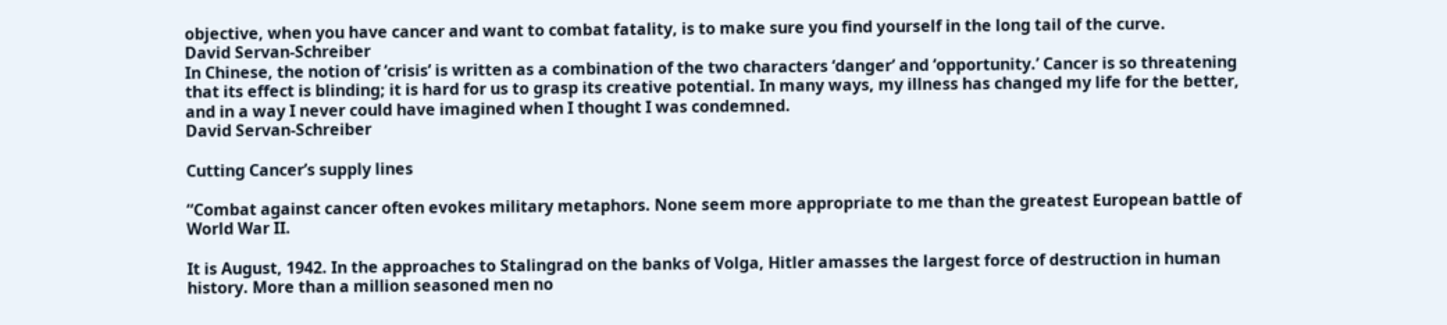objective, when you have cancer and want to combat fatality, is to make sure you find yourself in the long tail of the curve.
David Servan-Schreiber
In Chinese, the notion of ‘crisis’ is written as a combination of the two characters ‘danger’ and ‘opportunity.’ Cancer is so threatening that its effect is blinding; it is hard for us to grasp its creative potential. In many ways, my illness has changed my life for the better, and in a way I never could have imagined when I thought I was condemned.
David Servan-Schreiber

Cutting Cancer’s supply lines

“Combat against cancer often evokes military metaphors. None seem more appropriate to me than the greatest European battle of World War II.

It is August, 1942. In the approaches to Stalingrad on the banks of Volga, Hitler amasses the largest force of destruction in human history. More than a million seasoned men no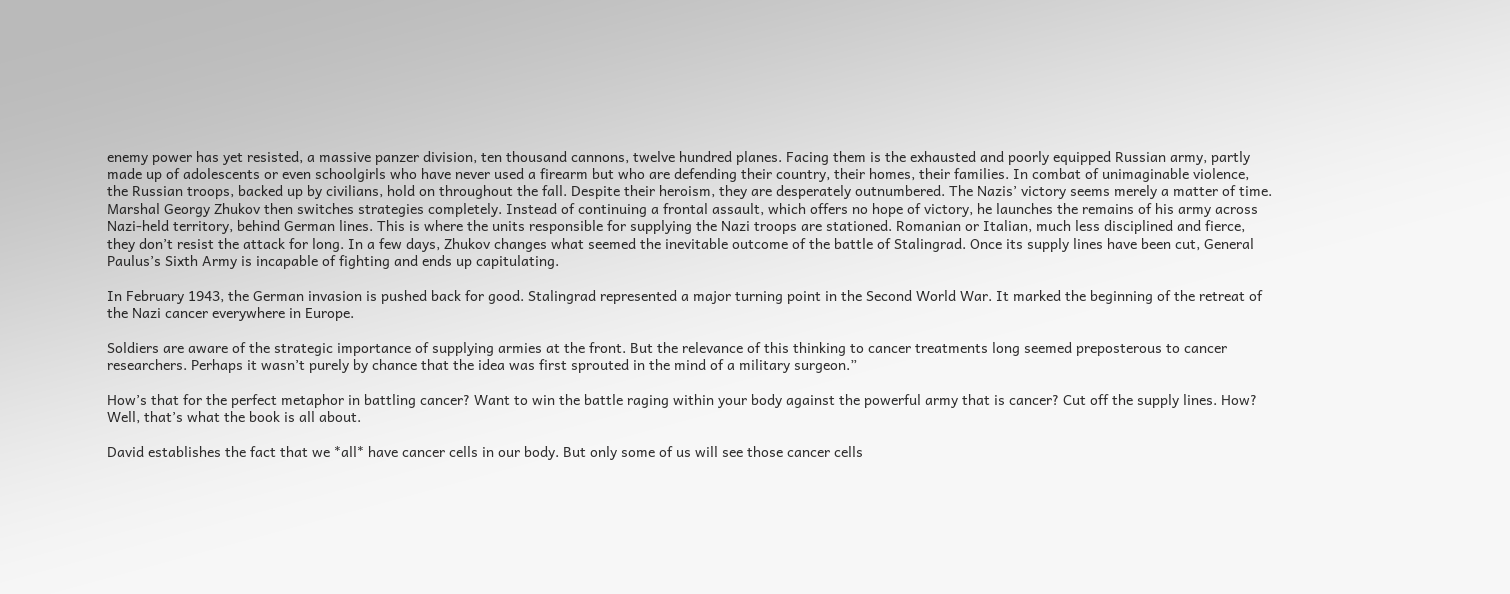enemy power has yet resisted, a massive panzer division, ten thousand cannons, twelve hundred planes. Facing them is the exhausted and poorly equipped Russian army, partly made up of adolescents or even schoolgirls who have never used a firearm but who are defending their country, their homes, their families. In combat of unimaginable violence, the Russian troops, backed up by civilians, hold on throughout the fall. Despite their heroism, they are desperately outnumbered. The Nazis’ victory seems merely a matter of time. Marshal Georgy Zhukov then switches strategies completely. Instead of continuing a frontal assault, which offers no hope of victory, he launches the remains of his army across Nazi-held territory, behind German lines. This is where the units responsible for supplying the Nazi troops are stationed. Romanian or Italian, much less disciplined and fierce, they don’t resist the attack for long. In a few days, Zhukov changes what seemed the inevitable outcome of the battle of Stalingrad. Once its supply lines have been cut, General Paulus’s Sixth Army is incapable of fighting and ends up capitulating.

In February 1943, the German invasion is pushed back for good. Stalingrad represented a major turning point in the Second World War. It marked the beginning of the retreat of the Nazi cancer everywhere in Europe.

Soldiers are aware of the strategic importance of supplying armies at the front. But the relevance of this thinking to cancer treatments long seemed preposterous to cancer researchers. Perhaps it wasn’t purely by chance that the idea was first sprouted in the mind of a military surgeon.”

How’s that for the perfect metaphor in battling cancer? Want to win the battle raging within your body against the powerful army that is cancer? Cut off the supply lines. How? Well, that’s what the book is all about.

David establishes the fact that we *all* have cancer cells in our body. But only some of us will see those cancer cells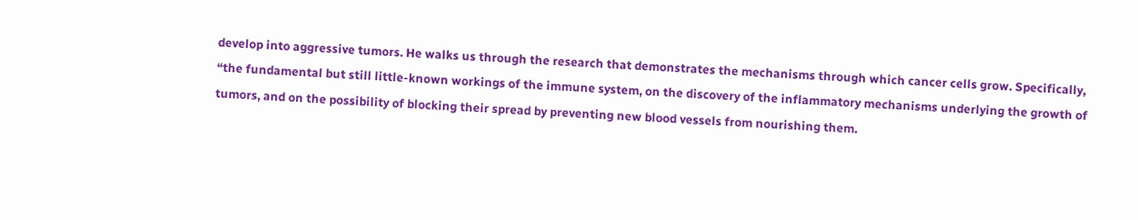develop into aggressive tumors. He walks us through the research that demonstrates the mechanisms through which cancer cells grow. Specifically, “the fundamental but still little-known workings of the immune system, on the discovery of the inflammatory mechanisms underlying the growth of tumors, and on the possibility of blocking their spread by preventing new blood vessels from nourishing them.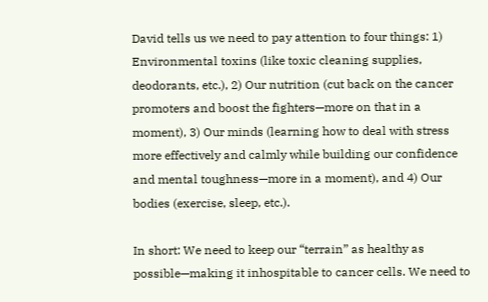David tells us we need to pay attention to four things: 1) Environmental toxins (like toxic cleaning supplies, deodorants, etc.), 2) Our nutrition (cut back on the cancer promoters and boost the fighters—more on that in a moment), 3) Our minds (learning how to deal with stress more effectively and calmly while building our confidence and mental toughness—more in a moment), and 4) Our bodies (exercise, sleep, etc.).

In short: We need to keep our “terrain” as healthy as possible—making it inhospitable to cancer cells. We need to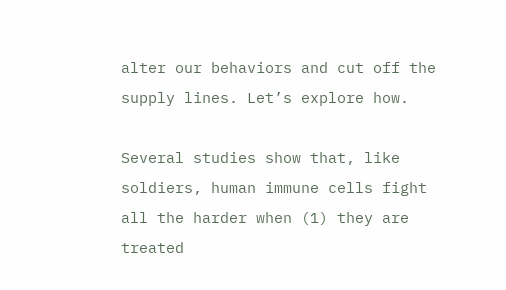alter our behaviors and cut off the supply lines. Let’s explore how.

Several studies show that, like soldiers, human immune cells fight all the harder when (1) they are treated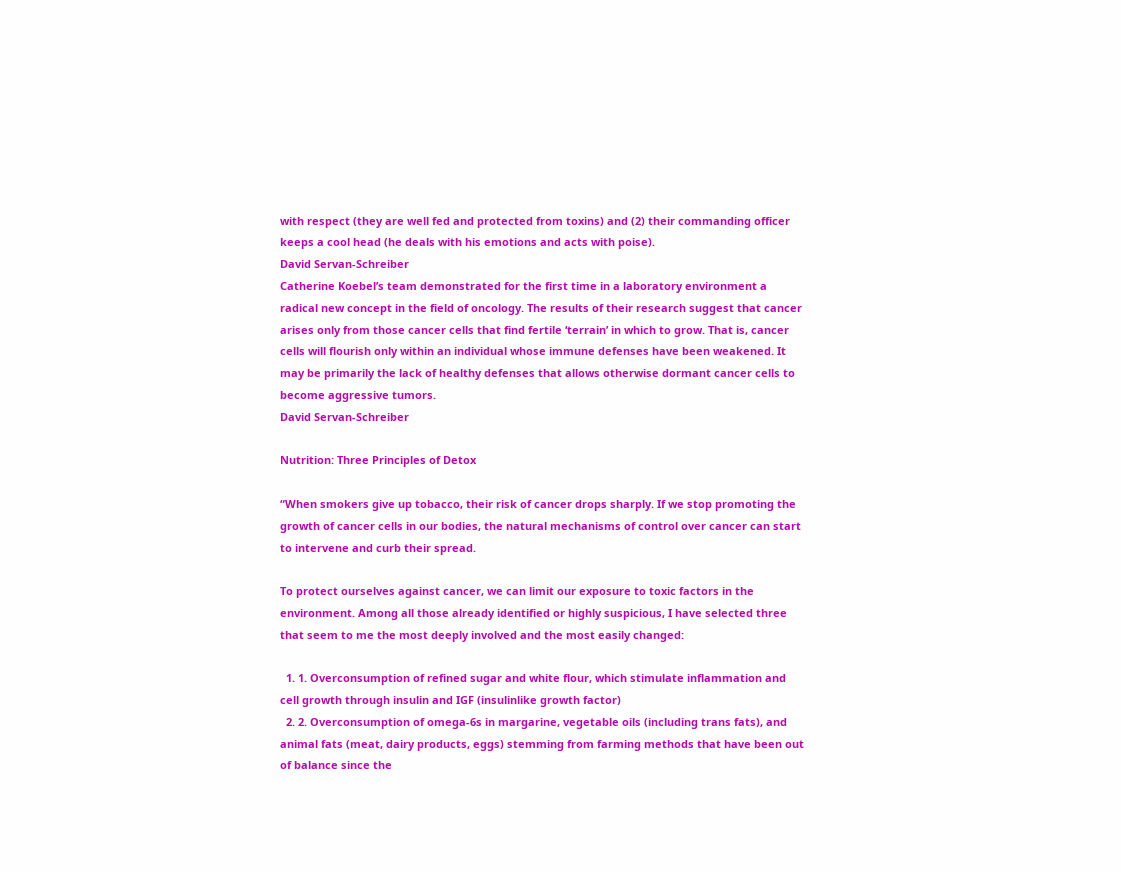with respect (they are well fed and protected from toxins) and (2) their commanding officer keeps a cool head (he deals with his emotions and acts with poise).
David Servan-Schreiber
Catherine Koebel’s team demonstrated for the first time in a laboratory environment a radical new concept in the field of oncology. The results of their research suggest that cancer arises only from those cancer cells that find fertile ‘terrain’ in which to grow. That is, cancer cells will flourish only within an individual whose immune defenses have been weakened. It may be primarily the lack of healthy defenses that allows otherwise dormant cancer cells to become aggressive tumors.
David Servan-Schreiber

Nutrition: Three Principles of Detox

“When smokers give up tobacco, their risk of cancer drops sharply. If we stop promoting the growth of cancer cells in our bodies, the natural mechanisms of control over cancer can start to intervene and curb their spread.

To protect ourselves against cancer, we can limit our exposure to toxic factors in the environment. Among all those already identified or highly suspicious, I have selected three that seem to me the most deeply involved and the most easily changed:

  1. 1. Overconsumption of refined sugar and white flour, which stimulate inflammation and cell growth through insulin and IGF (insulinlike growth factor)
  2. 2. Overconsumption of omega-6s in margarine, vegetable oils (including trans fats), and animal fats (meat, dairy products, eggs) stemming from farming methods that have been out of balance since the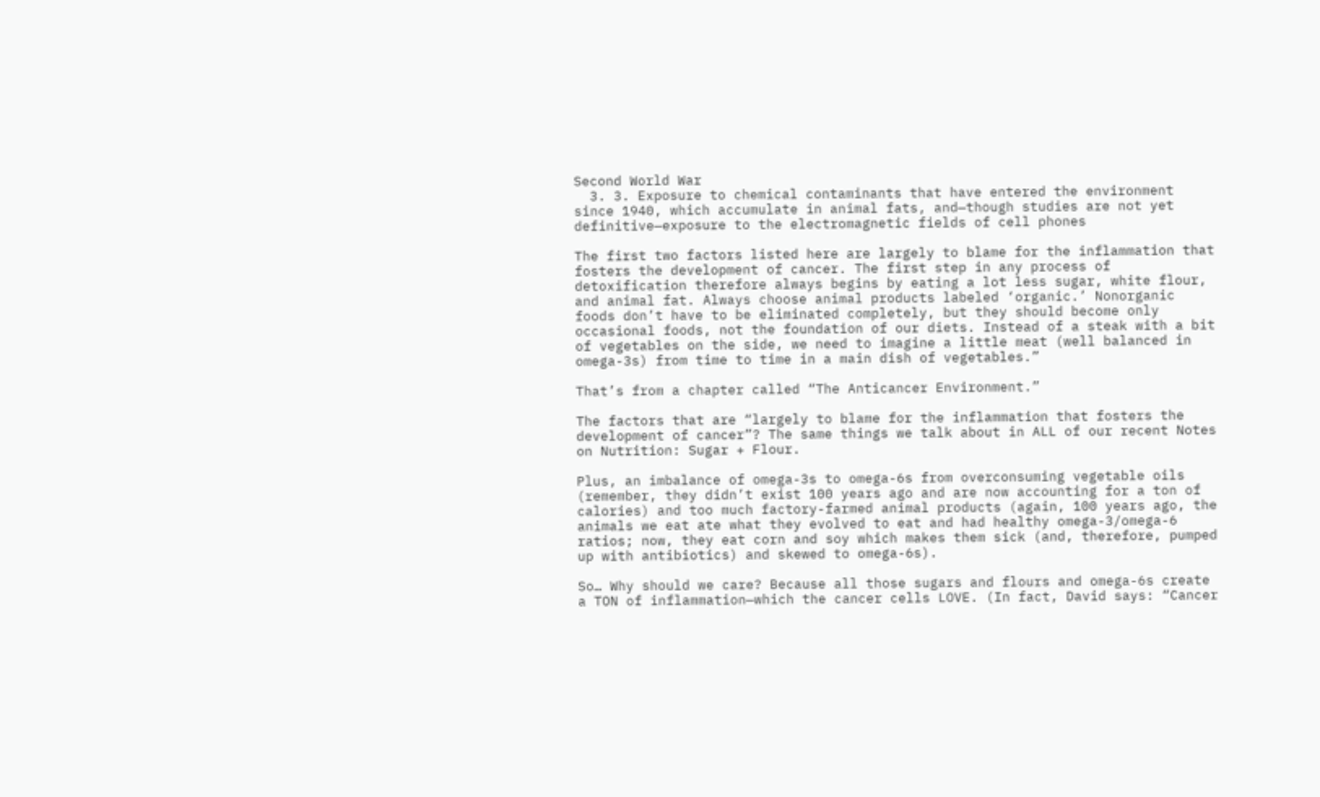Second World War
  3. 3. Exposure to chemical contaminants that have entered the environment since 1940, which accumulate in animal fats, and—though studies are not yet definitive—exposure to the electromagnetic fields of cell phones

The first two factors listed here are largely to blame for the inflammation that fosters the development of cancer. The first step in any process of detoxification therefore always begins by eating a lot less sugar, white flour, and animal fat. Always choose animal products labeled ‘organic.’ Nonorganic foods don’t have to be eliminated completely, but they should become only occasional foods, not the foundation of our diets. Instead of a steak with a bit of vegetables on the side, we need to imagine a little meat (well balanced in omega-3s) from time to time in a main dish of vegetables.”

That’s from a chapter called “The Anticancer Environment.”

The factors that are “largely to blame for the inflammation that fosters the development of cancer”? The same things we talk about in ALL of our recent Notes on Nutrition: Sugar + Flour.

Plus, an imbalance of omega-3s to omega-6s from overconsuming vegetable oils (remember, they didn’t exist 100 years ago and are now accounting for a ton of calories) and too much factory-farmed animal products (again, 100 years ago, the animals we eat ate what they evolved to eat and had healthy omega-3/omega-6 ratios; now, they eat corn and soy which makes them sick (and, therefore, pumped up with antibiotics) and skewed to omega-6s).

So… Why should we care? Because all those sugars and flours and omega-6s create a TON of inflammation—which the cancer cells LOVE. (In fact, David says: “Cancer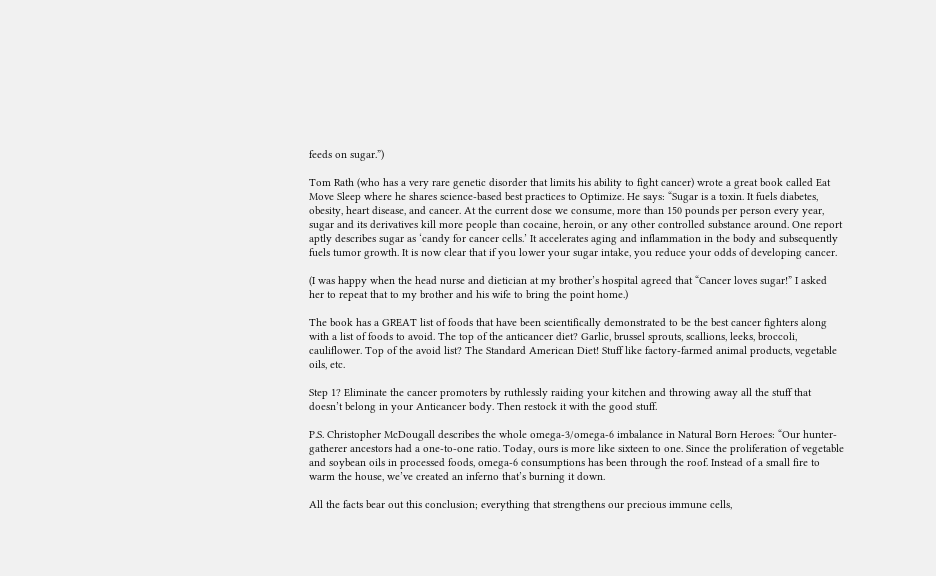feeds on sugar.”)

Tom Rath (who has a very rare genetic disorder that limits his ability to fight cancer) wrote a great book called Eat Move Sleep where he shares science-based best practices to Optimize. He says: “Sugar is a toxin. It fuels diabetes, obesity, heart disease, and cancer. At the current dose we consume, more than 150 pounds per person every year, sugar and its derivatives kill more people than cocaine, heroin, or any other controlled substance around. One report aptly describes sugar as ‘candy for cancer cells.’ It accelerates aging and inflammation in the body and subsequently fuels tumor growth. It is now clear that if you lower your sugar intake, you reduce your odds of developing cancer.

(I was happy when the head nurse and dietician at my brother’s hospital agreed that “Cancer loves sugar!” I asked her to repeat that to my brother and his wife to bring the point home.)

The book has a GREAT list of foods that have been scientifically demonstrated to be the best cancer fighters along with a list of foods to avoid. The top of the anticancer diet? Garlic, brussel sprouts, scallions, leeks, broccoli, cauliflower. Top of the avoid list? The Standard American Diet! Stuff like factory-farmed animal products, vegetable oils, etc.

Step 1? Eliminate the cancer promoters by ruthlessly raiding your kitchen and throwing away all the stuff that doesn’t belong in your Anticancer body. Then restock it with the good stuff.

P.S. Christopher McDougall describes the whole omega-3/omega-6 imbalance in Natural Born Heroes: “Our hunter-gatherer ancestors had a one-to-one ratio. Today, ours is more like sixteen to one. Since the proliferation of vegetable and soybean oils in processed foods, omega-6 consumptions has been through the roof. Instead of a small fire to warm the house, we’ve created an inferno that’s burning it down.

All the facts bear out this conclusion; everything that strengthens our precious immune cells,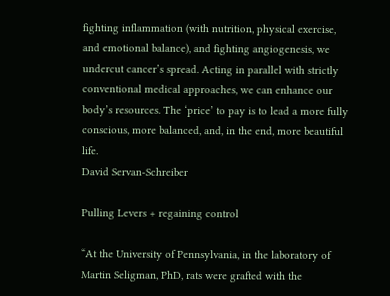fighting inflammation (with nutrition, physical exercise, and emotional balance), and fighting angiogenesis, we undercut cancer’s spread. Acting in parallel with strictly conventional medical approaches, we can enhance our body’s resources. The ‘price’ to pay is to lead a more fully conscious, more balanced, and, in the end, more beautiful life.
David Servan-Schreiber

Pulling Levers + regaining control

“At the University of Pennsylvania, in the laboratory of Martin Seligman, PhD, rats were grafted with the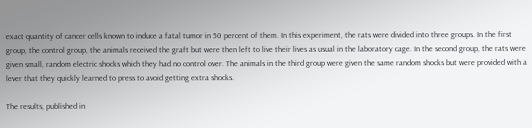exact quantity of cancer cells known to induce a fatal tumor in 50 percent of them. In this experiment, the rats were divided into three groups. In the first group, the control group, the animals received the graft but were then left to live their lives as usual in the laboratory cage. In the second group, the rats were given small, random electric shocks which they had no control over. The animals in the third group were given the same random shocks but were provided with a lever that they quickly learned to press to avoid getting extra shocks.

The results, published in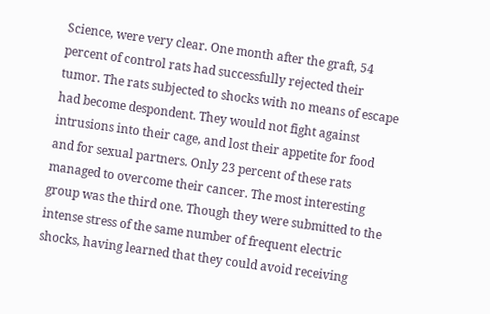Science, were very clear. One month after the graft, 54 percent of control rats had successfully rejected their tumor. The rats subjected to shocks with no means of escape had become despondent. They would not fight against intrusions into their cage, and lost their appetite for food and for sexual partners. Only 23 percent of these rats managed to overcome their cancer. The most interesting group was the third one. Though they were submitted to the intense stress of the same number of frequent electric shocks, having learned that they could avoid receiving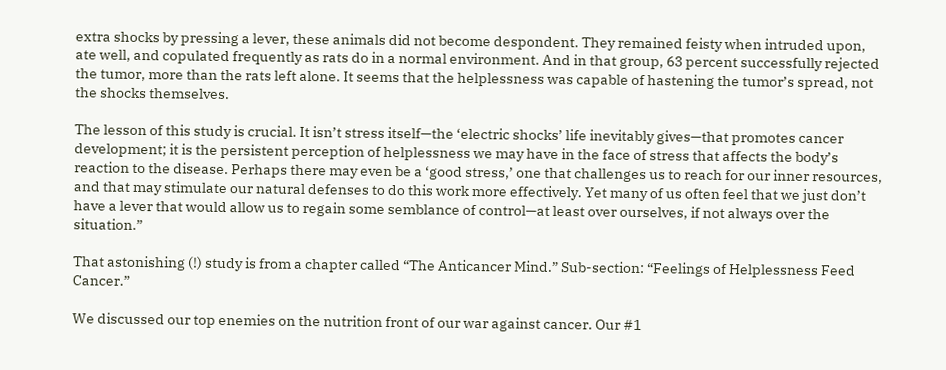extra shocks by pressing a lever, these animals did not become despondent. They remained feisty when intruded upon, ate well, and copulated frequently as rats do in a normal environment. And in that group, 63 percent successfully rejected the tumor, more than the rats left alone. It seems that the helplessness was capable of hastening the tumor’s spread, not the shocks themselves.

The lesson of this study is crucial. It isn’t stress itself—the ‘electric shocks’ life inevitably gives—that promotes cancer development; it is the persistent perception of helplessness we may have in the face of stress that affects the body’s reaction to the disease. Perhaps there may even be a ‘good stress,’ one that challenges us to reach for our inner resources, and that may stimulate our natural defenses to do this work more effectively. Yet many of us often feel that we just don’t have a lever that would allow us to regain some semblance of control—at least over ourselves, if not always over the situation.”

That astonishing (!) study is from a chapter called “The Anticancer Mind.” Sub-section: “Feelings of Helplessness Feed Cancer.”

We discussed our top enemies on the nutrition front of our war against cancer. Our #1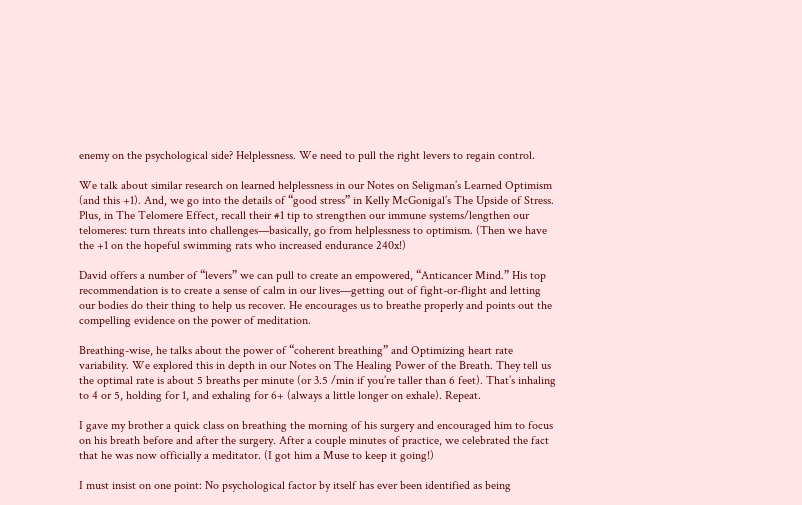enemy on the psychological side? Helplessness. We need to pull the right levers to regain control.

We talk about similar research on learned helplessness in our Notes on Seligman’s Learned Optimism (and this +1). And, we go into the details of “good stress” in Kelly McGonigal’s The Upside of Stress. Plus, in The Telomere Effect, recall their #1 tip to strengthen our immune systems/lengthen our telomeres: turn threats into challenges—basically, go from helplessness to optimism. (Then we have the +1 on the hopeful swimming rats who increased endurance 240x!)

David offers a number of “levers” we can pull to create an empowered, “Anticancer Mind.” His top recommendation is to create a sense of calm in our lives—getting out of fight-or-flight and letting our bodies do their thing to help us recover. He encourages us to breathe properly and points out the compelling evidence on the power of meditation.

Breathing-wise, he talks about the power of “coherent breathing” and Optimizing heart rate variability. We explored this in depth in our Notes on The Healing Power of the Breath. They tell us the optimal rate is about 5 breaths per minute (or 3.5 /min if you’re taller than 6 feet). That’s inhaling to 4 or 5, holding for 1, and exhaling for 6+ (always a little longer on exhale). Repeat.

I gave my brother a quick class on breathing the morning of his surgery and encouraged him to focus on his breath before and after the surgery. After a couple minutes of practice, we celebrated the fact that he was now officially a meditator. (I got him a Muse to keep it going!)

I must insist on one point: No psychological factor by itself has ever been identified as being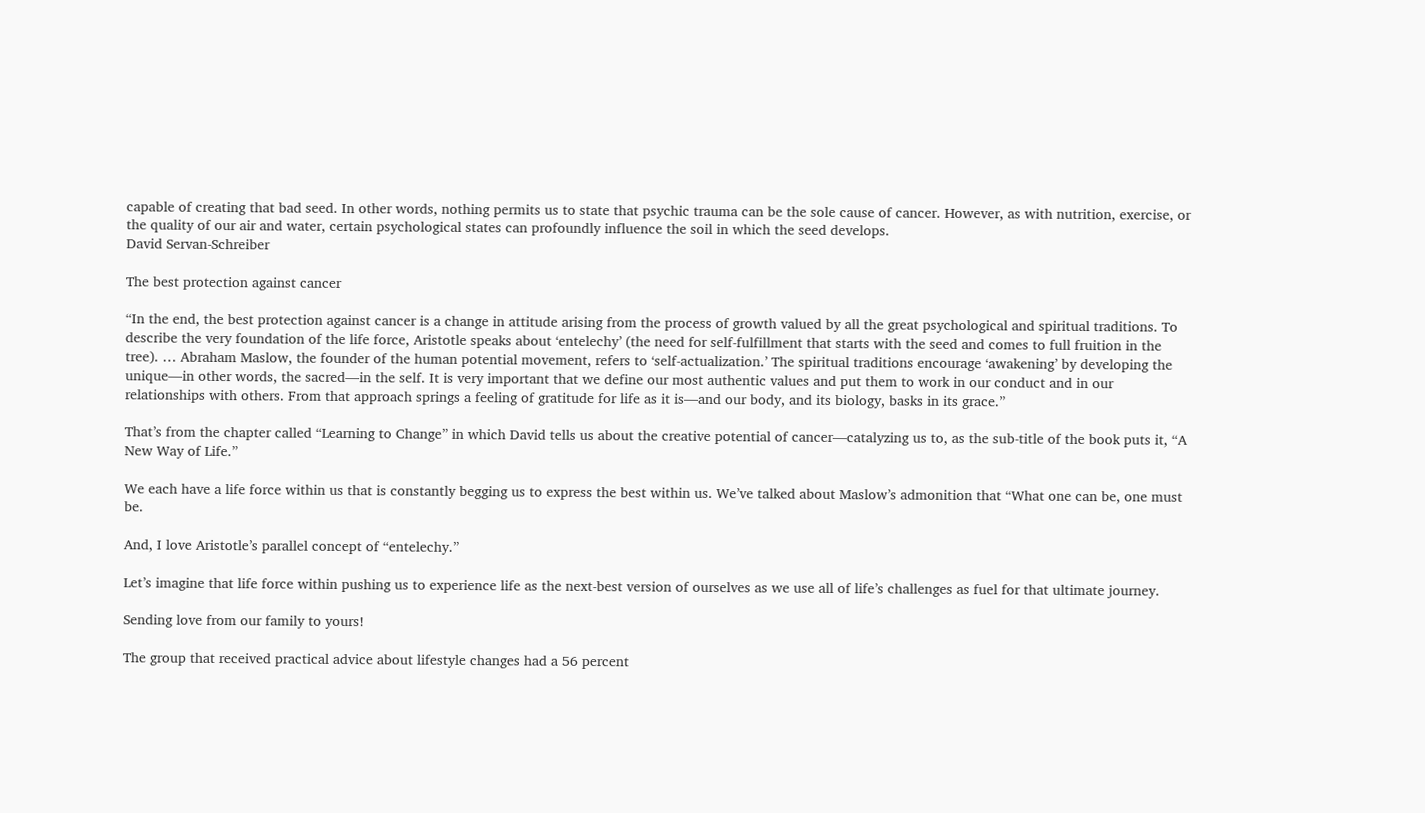capable of creating that bad seed. In other words, nothing permits us to state that psychic trauma can be the sole cause of cancer. However, as with nutrition, exercise, or the quality of our air and water, certain psychological states can profoundly influence the soil in which the seed develops.
David Servan-Schreiber

The best protection against cancer

“In the end, the best protection against cancer is a change in attitude arising from the process of growth valued by all the great psychological and spiritual traditions. To describe the very foundation of the life force, Aristotle speaks about ‘entelechy’ (the need for self-fulfillment that starts with the seed and comes to full fruition in the tree). … Abraham Maslow, the founder of the human potential movement, refers to ‘self-actualization.’ The spiritual traditions encourage ‘awakening’ by developing the unique—in other words, the sacred—in the self. It is very important that we define our most authentic values and put them to work in our conduct and in our relationships with others. From that approach springs a feeling of gratitude for life as it is—and our body, and its biology, basks in its grace.”

That’s from the chapter called “Learning to Change” in which David tells us about the creative potential of cancer—catalyzing us to, as the sub-title of the book puts it, “A New Way of Life.”

We each have a life force within us that is constantly begging us to express the best within us. We’ve talked about Maslow’s admonition that “What one can be, one must be.

And, I love Aristotle’s parallel concept of “entelechy.”

Let’s imagine that life force within pushing us to experience life as the next-best version of ourselves as we use all of life’s challenges as fuel for that ultimate journey.

Sending love from our family to yours!

The group that received practical advice about lifestyle changes had a 56 percent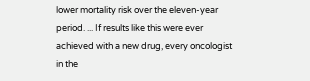lower mortality risk over the eleven-year period. ... If results like this were ever achieved with a new drug, every oncologist in the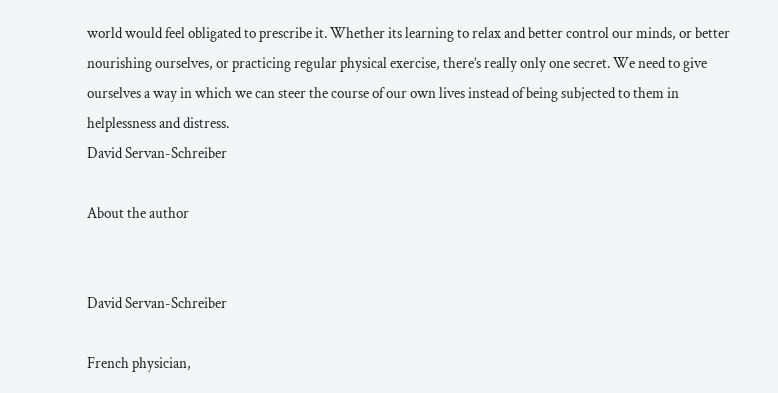world would feel obligated to prescribe it. Whether its learning to relax and better control our minds, or better nourishing ourselves, or practicing regular physical exercise, there’s really only one secret. We need to give ourselves a way in which we can steer the course of our own lives instead of being subjected to them in helplessness and distress.
David Servan-Schreiber

About the author


David Servan-Schreiber

French physician,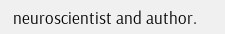neuroscientist and author.